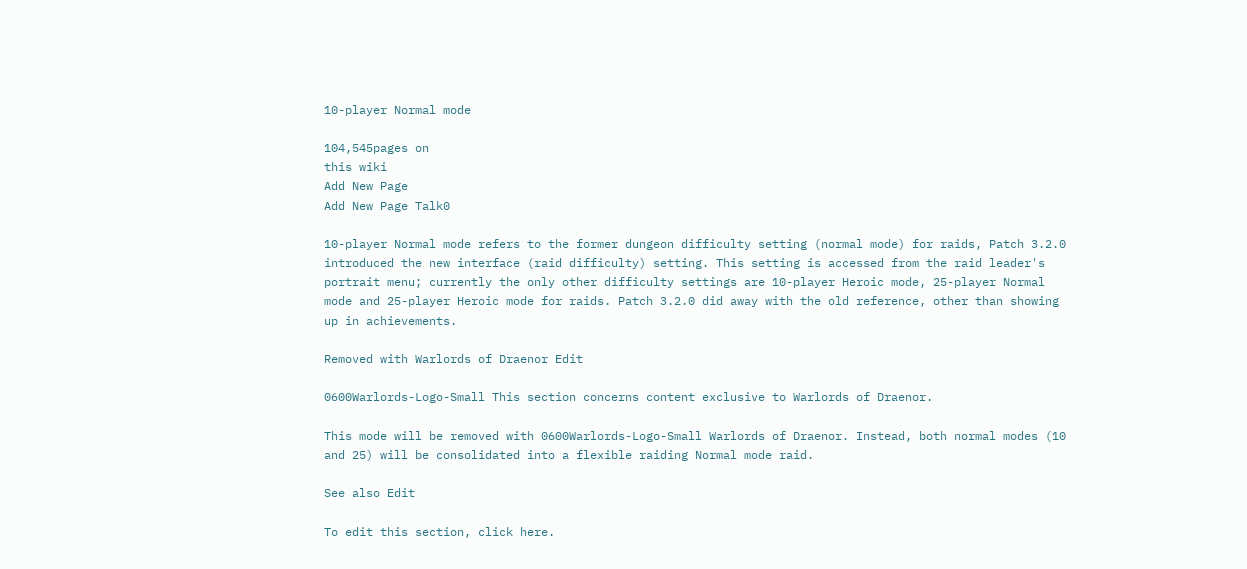10-player Normal mode

104,545pages on
this wiki
Add New Page
Add New Page Talk0

10-player Normal mode refers to the former dungeon difficulty setting (normal mode) for raids, Patch 3.2.0 introduced the new interface (raid difficulty) setting. This setting is accessed from the raid leader's portrait menu; currently the only other difficulty settings are 10-player Heroic mode, 25-player Normal mode and 25-player Heroic mode for raids. Patch 3.2.0 did away with the old reference, other than showing up in achievements.

Removed with Warlords of Draenor Edit

0600Warlords-Logo-Small This section concerns content exclusive to Warlords of Draenor.

This mode will be removed with 0600Warlords-Logo-Small Warlords of Draenor. Instead, both normal modes (10 and 25) will be consolidated into a flexible raiding Normal mode raid.

See also Edit

To edit this section, click here.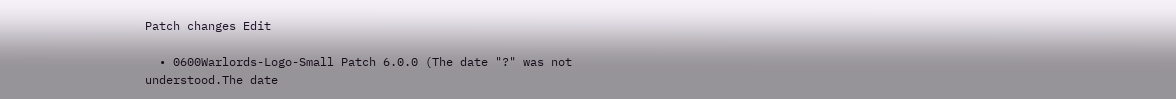Patch changes Edit

  • 0600Warlords-Logo-Small Patch 6.0.0 (The date "?" was not understood.The date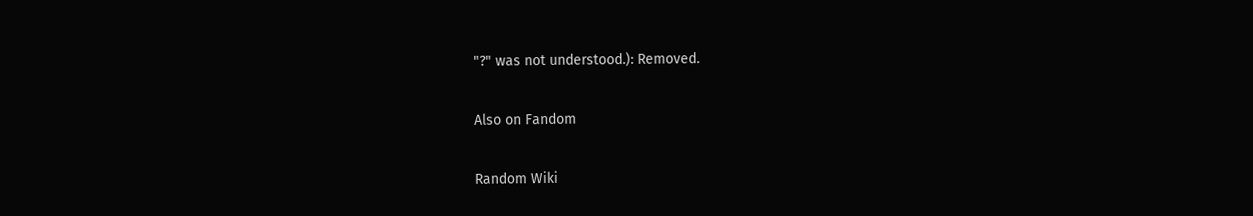"?" was not understood.): Removed.

Also on Fandom

Random Wiki